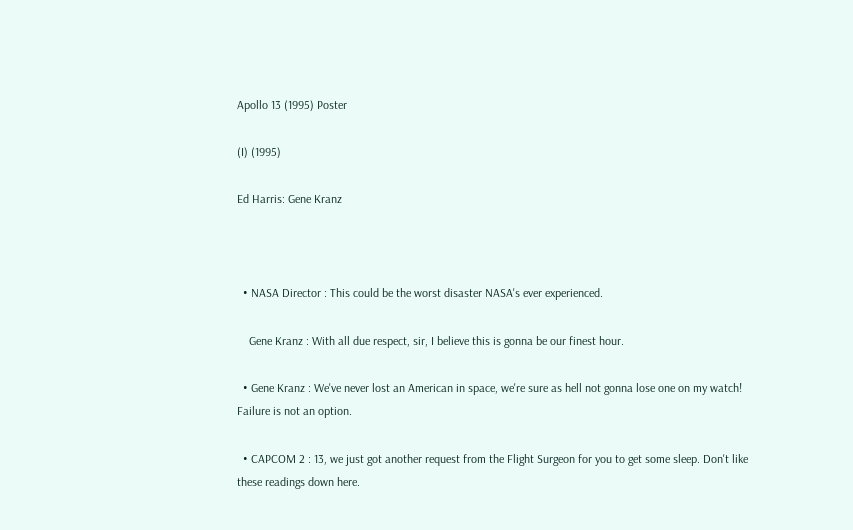Apollo 13 (1995) Poster

(I) (1995)

Ed Harris: Gene Kranz



  • NASA Director : This could be the worst disaster NASA's ever experienced.

    Gene Kranz : With all due respect, sir, I believe this is gonna be our finest hour.

  • Gene Kranz : We've never lost an American in space, we're sure as hell not gonna lose one on my watch! Failure is not an option.

  • CAPCOM 2 : 13, we just got another request from the Flight Surgeon for you to get some sleep. Don't like these readings down here.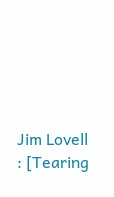Jim Lovell : [Tearing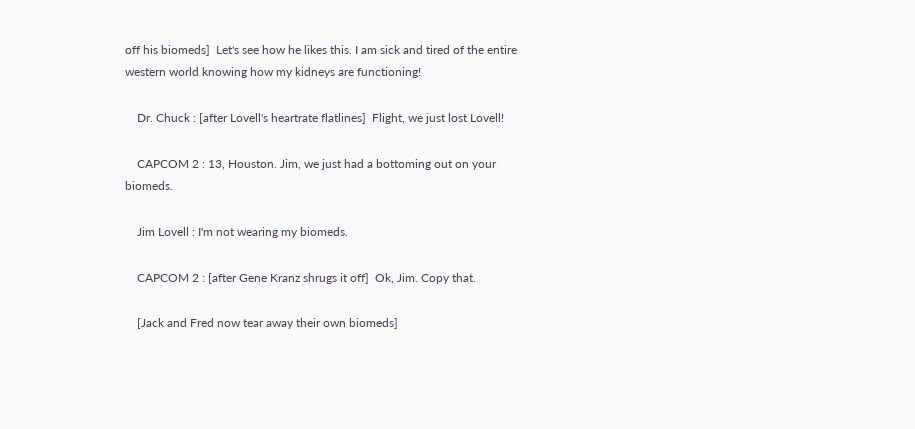off his biomeds]  Let's see how he likes this. I am sick and tired of the entire western world knowing how my kidneys are functioning!

    Dr. Chuck : [after Lovell's heartrate flatlines]  Flight, we just lost Lovell!

    CAPCOM 2 : 13, Houston. Jim, we just had a bottoming out on your biomeds.

    Jim Lovell : I'm not wearing my biomeds.

    CAPCOM 2 : [after Gene Kranz shrugs it off]  Ok, Jim. Copy that.

    [Jack and Fred now tear away their own biomeds]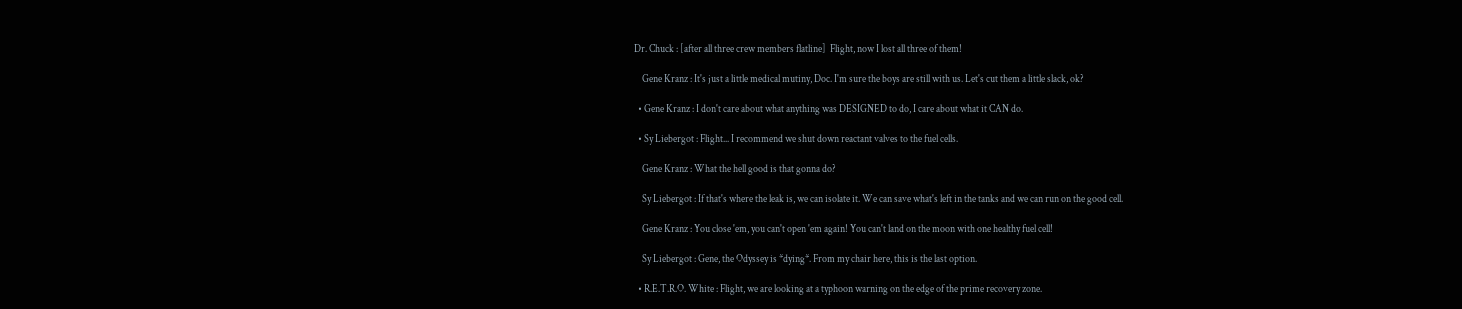Dr. Chuck : [after all three crew members flatline]  Flight, now I lost all three of them!

    Gene Kranz : It's just a little medical mutiny, Doc. I'm sure the boys are still with us. Let's cut them a little slack, ok?

  • Gene Kranz : I don't care about what anything was DESIGNED to do, I care about what it CAN do.

  • Sy Liebergot : Flight... I recommend we shut down reactant valves to the fuel cells.

    Gene Kranz : What the hell good is that gonna do?

    Sy Liebergot : If that's where the leak is, we can isolate it. We can save what's left in the tanks and we can run on the good cell.

    Gene Kranz : You close 'em, you can't open 'em again! You can't land on the moon with one healthy fuel cell!

    Sy Liebergot : Gene, the Odyssey is *dying*. From my chair here, this is the last option.

  • R.E.T.R.O. White : Flight, we are looking at a typhoon warning on the edge of the prime recovery zone.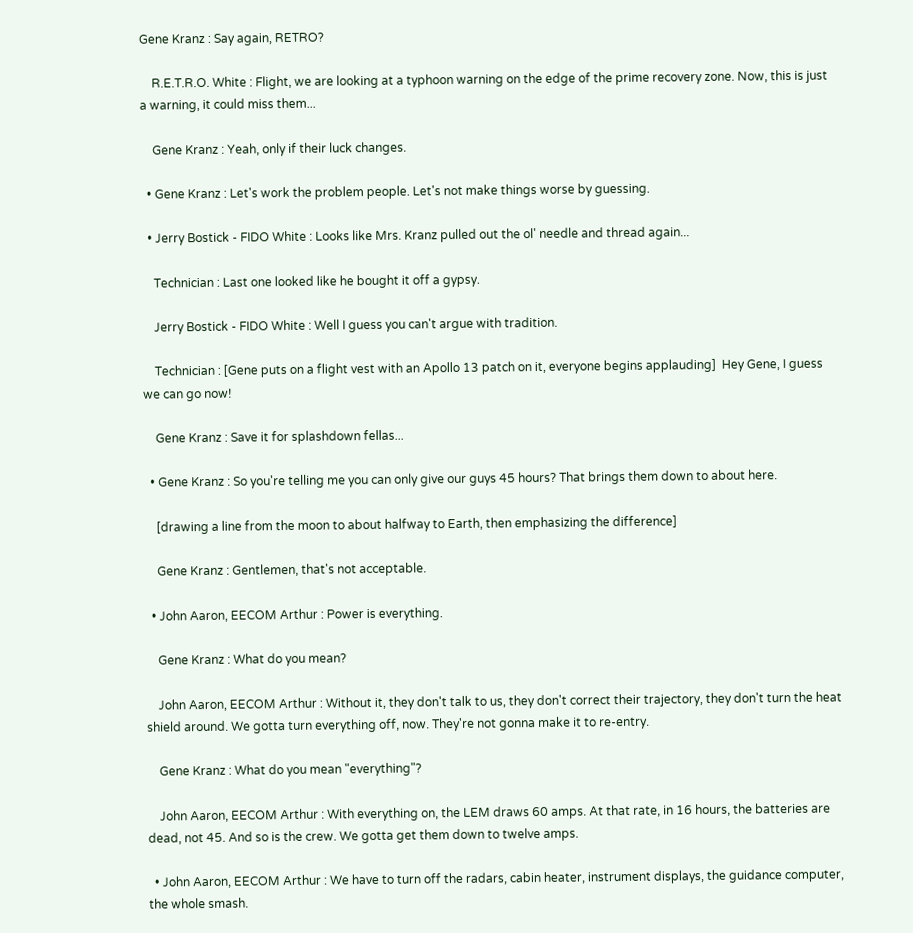Gene Kranz : Say again, RETRO?

    R.E.T.R.O. White : Flight, we are looking at a typhoon warning on the edge of the prime recovery zone. Now, this is just a warning, it could miss them...

    Gene Kranz : Yeah, only if their luck changes.

  • Gene Kranz : Let's work the problem people. Let's not make things worse by guessing.

  • Jerry Bostick - FIDO White : Looks like Mrs. Kranz pulled out the ol' needle and thread again...

    Technician : Last one looked like he bought it off a gypsy.

    Jerry Bostick - FIDO White : Well I guess you can't argue with tradition.

    Technician : [Gene puts on a flight vest with an Apollo 13 patch on it, everyone begins applauding]  Hey Gene, I guess we can go now!

    Gene Kranz : Save it for splashdown fellas...

  • Gene Kranz : So you're telling me you can only give our guys 45 hours? That brings them down to about here.

    [drawing a line from the moon to about halfway to Earth, then emphasizing the difference]

    Gene Kranz : Gentlemen, that's not acceptable.

  • John Aaron, EECOM Arthur : Power is everything.

    Gene Kranz : What do you mean?

    John Aaron, EECOM Arthur : Without it, they don't talk to us, they don't correct their trajectory, they don't turn the heat shield around. We gotta turn everything off, now. They're not gonna make it to re-entry.

    Gene Kranz : What do you mean "everything"?

    John Aaron, EECOM Arthur : With everything on, the LEM draws 60 amps. At that rate, in 16 hours, the batteries are dead, not 45. And so is the crew. We gotta get them down to twelve amps.

  • John Aaron, EECOM Arthur : We have to turn off the radars, cabin heater, instrument displays, the guidance computer, the whole smash.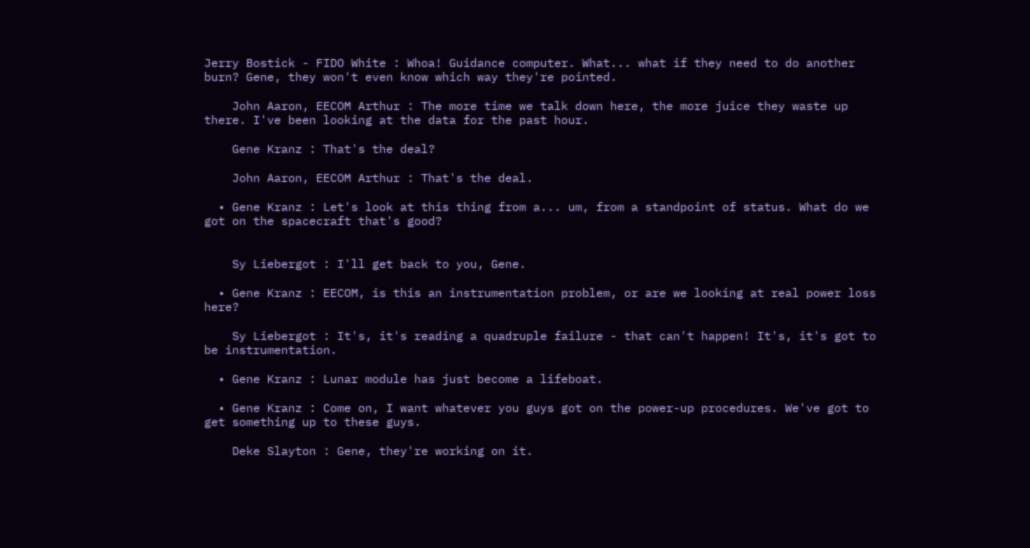Jerry Bostick - FIDO White : Whoa! Guidance computer. What... what if they need to do another burn? Gene, they won't even know which way they're pointed.

    John Aaron, EECOM Arthur : The more time we talk down here, the more juice they waste up there. I've been looking at the data for the past hour.

    Gene Kranz : That's the deal?

    John Aaron, EECOM Arthur : That's the deal.

  • Gene Kranz : Let's look at this thing from a... um, from a standpoint of status. What do we got on the spacecraft that's good?


    Sy Liebergot : I'll get back to you, Gene.

  • Gene Kranz : EECOM, is this an instrumentation problem, or are we looking at real power loss here?

    Sy Liebergot : It's, it's reading a quadruple failure - that can't happen! It's, it's got to be instrumentation.

  • Gene Kranz : Lunar module has just become a lifeboat.

  • Gene Kranz : Come on, I want whatever you guys got on the power-up procedures. We've got to get something up to these guys.

    Deke Slayton : Gene, they're working on it.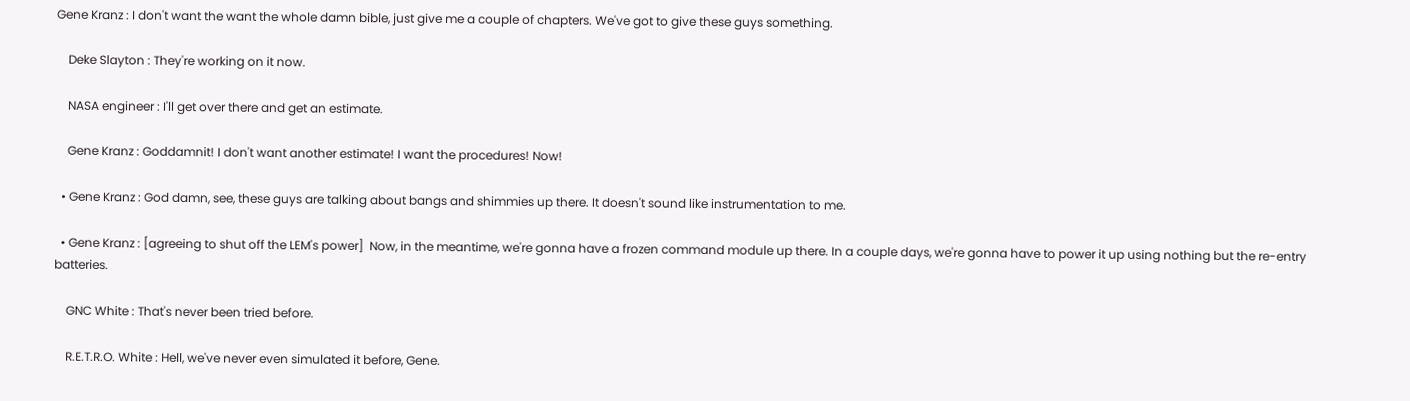Gene Kranz : I don't want the want the whole damn bible, just give me a couple of chapters. We've got to give these guys something.

    Deke Slayton : They're working on it now.

    NASA engineer : I'll get over there and get an estimate.

    Gene Kranz : Goddamnit! I don't want another estimate! I want the procedures! Now!

  • Gene Kranz : God damn, see, these guys are talking about bangs and shimmies up there. It doesn't sound like instrumentation to me.

  • Gene Kranz : [agreeing to shut off the LEM's power]  Now, in the meantime, we're gonna have a frozen command module up there. In a couple days, we're gonna have to power it up using nothing but the re-entry batteries.

    GNC White : That's never been tried before.

    R.E.T.R.O. White : Hell, we've never even simulated it before, Gene.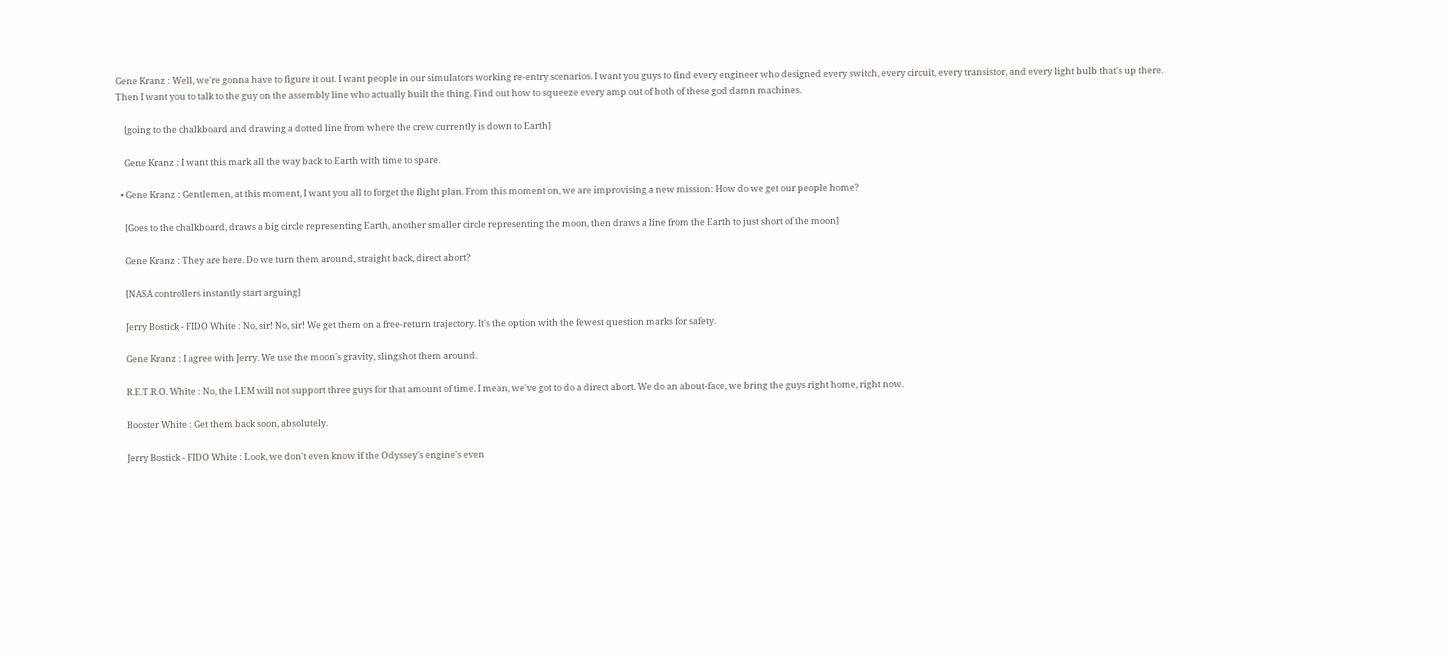Gene Kranz : Well, we're gonna have to figure it out. I want people in our simulators working re-entry scenarios. I want you guys to find every engineer who designed every switch, every circuit, every transistor, and every light bulb that's up there. Then I want you to talk to the guy on the assembly line who actually built the thing. Find out how to squeeze every amp out of both of these god damn machines.

    [going to the chalkboard and drawing a dotted line from where the crew currently is down to Earth]

    Gene Kranz : I want this mark all the way back to Earth with time to spare.

  • Gene Kranz : Gentlemen, at this moment, I want you all to forget the flight plan. From this moment on, we are improvising a new mission: How do we get our people home?

    [Goes to the chalkboard, draws a big circle representing Earth, another smaller circle representing the moon, then draws a line from the Earth to just short of the moon]

    Gene Kranz : They are here. Do we turn them around, straight back, direct abort?

    [NASA controllers instantly start arguing]

    Jerry Bostick - FIDO White : No, sir! No, sir! We get them on a free-return trajectory. It's the option with the fewest question marks for safety.

    Gene Kranz : I agree with Jerry. We use the moon's gravity, slingshot them around.

    R.E.T.R.O. White : No, the LEM will not support three guys for that amount of time. I mean, we've got to do a direct abort. We do an about-face, we bring the guys right home, right now.

    Booster White : Get them back soon, absolutely.

    Jerry Bostick - FIDO White : Look, we don't even know if the Odyssey's engine's even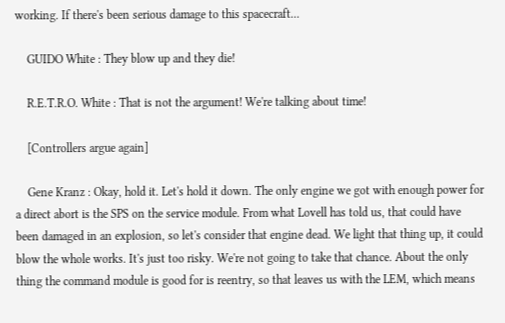working. If there's been serious damage to this spacecraft...

    GUIDO White : They blow up and they die!

    R.E.T.R.O. White : That is not the argument! We're talking about time!

    [Controllers argue again]

    Gene Kranz : Okay, hold it. Let's hold it down. The only engine we got with enough power for a direct abort is the SPS on the service module. From what Lovell has told us, that could have been damaged in an explosion, so let's consider that engine dead. We light that thing up, it could blow the whole works. It's just too risky. We're not going to take that chance. About the only thing the command module is good for is reentry, so that leaves us with the LEM, which means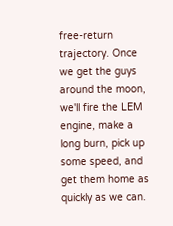free-return trajectory. Once we get the guys around the moon, we'll fire the LEM engine, make a long burn, pick up some speed, and get them home as quickly as we can.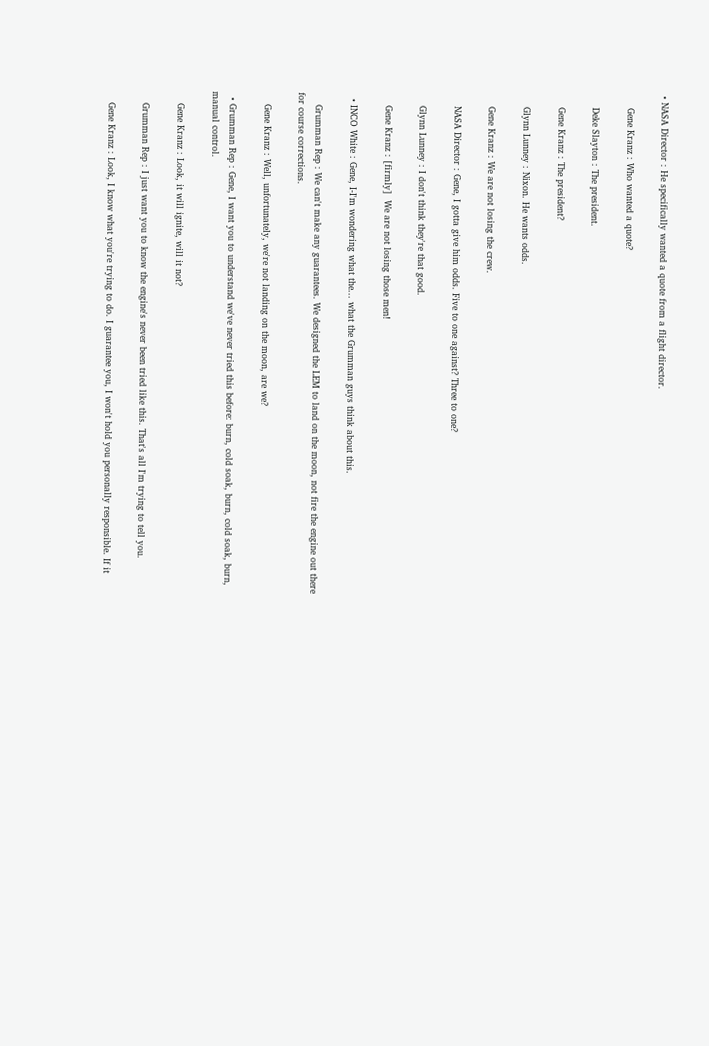• NASA Director : He specifically wanted a quote from a flight director.

    Gene Kranz : Who wanted a quote?

    Deke Slayton : The president.

    Gene Kranz : The president?

    Glynn Lunney : Nixon. He wants odds.

    Gene Kranz : We are not losing the crew.

    NASA Director : Gene, I gotta give him odds. Five to one against? Three to one?

    Glynn Lunney : I don't think they're that good.

    Gene Kranz : [firmly]  We are not losing those men!

  • INCO White : Gene, I-I'm wondering what the... what the Grumman guys think about this.

    Grumman Rep : We can't make any guarantees. We designed the LEM to land on the moon, not fire the engine out there for course corrections.

    Gene Kranz : Well, unfortunately, we're not landing on the moon, are we?

  • Grumman Rep : Gene, I want you to understand we've never tried this before: burn, cold soak, burn, cold soak, burn, manual control.

    Gene Kranz : Look, it will ignite, will it not?

    Grumman Rep : I just want you to know the engine's never been tried like this. That's all I'm trying to tell you.

    Gene Kranz : Look, I know what you're trying to do. I guarantee you, I won't hold you personally responsible. If it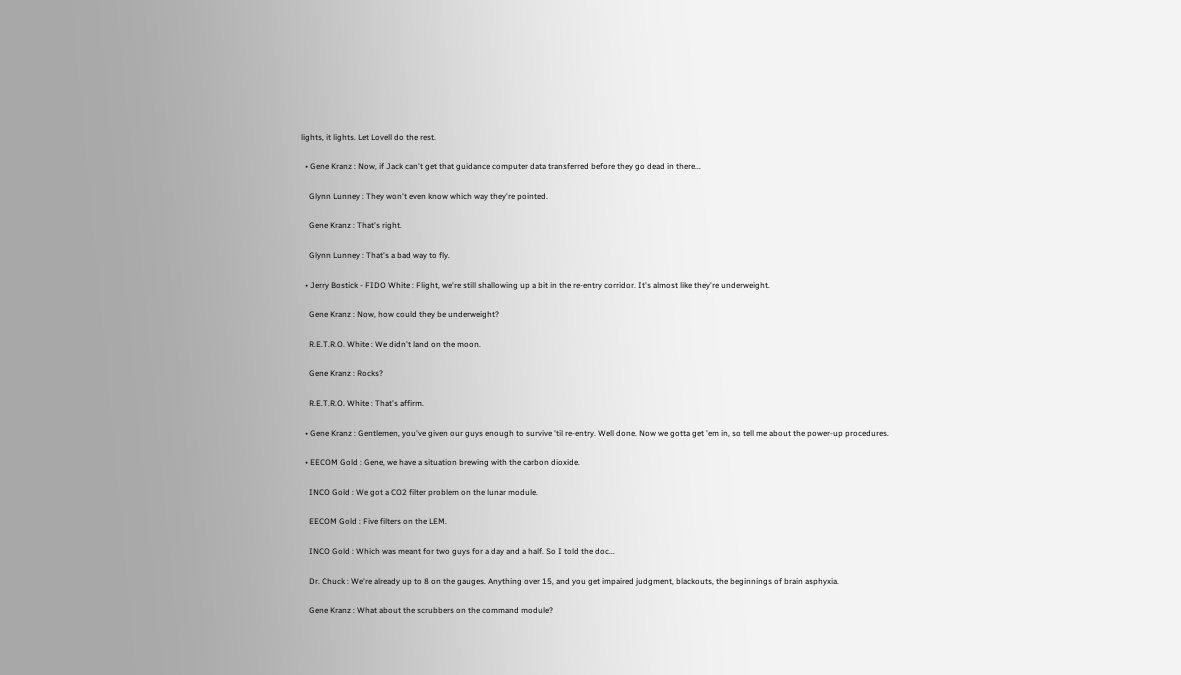lights, it lights. Let Lovell do the rest.

  • Gene Kranz : Now, if Jack can't get that guidance computer data transferred before they go dead in there...

    Glynn Lunney : They won't even know which way they're pointed.

    Gene Kranz : That's right.

    Glynn Lunney : That's a bad way to fly.

  • Jerry Bostick - FIDO White : Flight, we're still shallowing up a bit in the re-entry corridor. It's almost like they're underweight.

    Gene Kranz : Now, how could they be underweight?

    R.E.T.R.O. White : We didn't land on the moon.

    Gene Kranz : Rocks?

    R.E.T.R.O. White : That's affirm.

  • Gene Kranz : Gentlemen, you've given our guys enough to survive 'til re-entry. Well done. Now we gotta get 'em in, so tell me about the power-up procedures.

  • EECOM Gold : Gene, we have a situation brewing with the carbon dioxide.

    INCO Gold : We got a CO2 filter problem on the lunar module.

    EECOM Gold : Five filters on the LEM.

    INCO Gold : Which was meant for two guys for a day and a half. So I told the doc...

    Dr. Chuck : We're already up to 8 on the gauges. Anything over 15, and you get impaired judgment, blackouts, the beginnings of brain asphyxia.

    Gene Kranz : What about the scrubbers on the command module?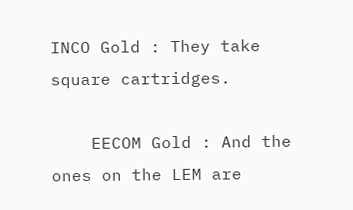INCO Gold : They take square cartridges.

    EECOM Gold : And the ones on the LEM are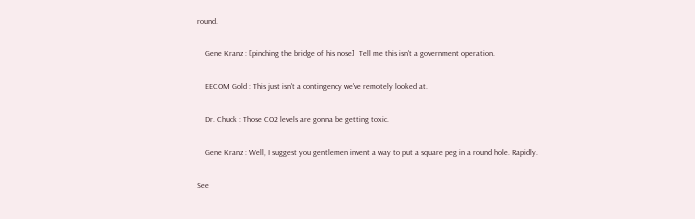round.

    Gene Kranz : [pinching the bridge of his nose]  Tell me this isn't a government operation.

    EECOM Gold : This just isn't a contingency we've remotely looked at.

    Dr. Chuck : Those CO2 levels are gonna be getting toxic.

    Gene Kranz : Well, I suggest you gentlemen invent a way to put a square peg in a round hole. Rapidly.

See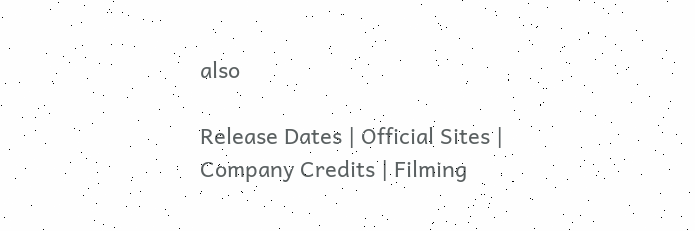also

Release Dates | Official Sites | Company Credits | Filming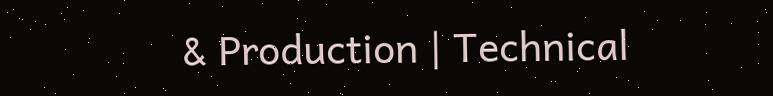& Production | Technical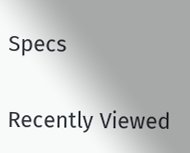Specs

Recently Viewed